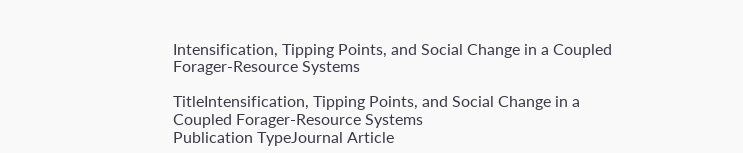Intensification, Tipping Points, and Social Change in a Coupled Forager-Resource Systems

TitleIntensification, Tipping Points, and Social Change in a Coupled Forager-Resource Systems
Publication TypeJournal Article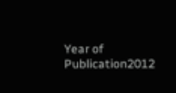Year of Publication2012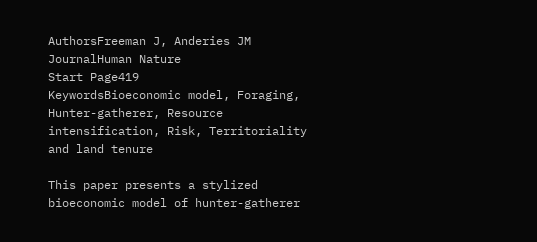AuthorsFreeman J, Anderies JM
JournalHuman Nature
Start Page419
KeywordsBioeconomic model, Foraging, Hunter-gatherer, Resource intensification, Risk, Territoriality and land tenure

This paper presents a stylized bioeconomic model of hunter-gatherer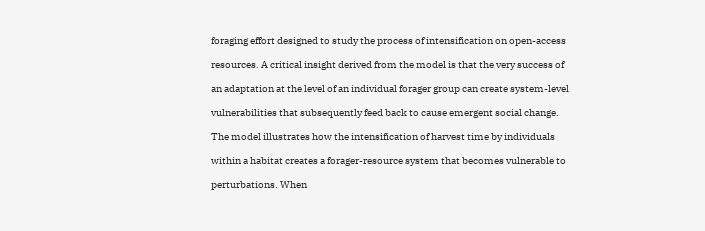foraging effort designed to study the process of intensification on open-access

resources. A critical insight derived from the model is that the very success of

an adaptation at the level of an individual forager group can create system-level

vulnerabilities that subsequently feed back to cause emergent social change.

The model illustrates how the intensification of harvest time by individuals

within a habitat creates a forager-resource system that becomes vulnerable to

perturbations. When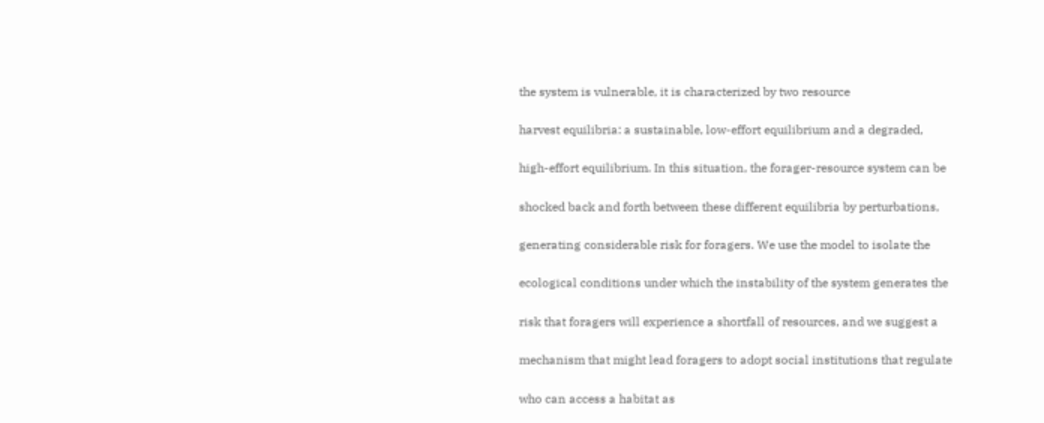the system is vulnerable, it is characterized by two resource

harvest equilibria: a sustainable, low-effort equilibrium and a degraded,

high-effort equilibrium. In this situation, the forager-resource system can be

shocked back and forth between these different equilibria by perturbations,

generating considerable risk for foragers. We use the model to isolate the

ecological conditions under which the instability of the system generates the

risk that foragers will experience a shortfall of resources, and we suggest a

mechanism that might lead foragers to adopt social institutions that regulate

who can access a habitat as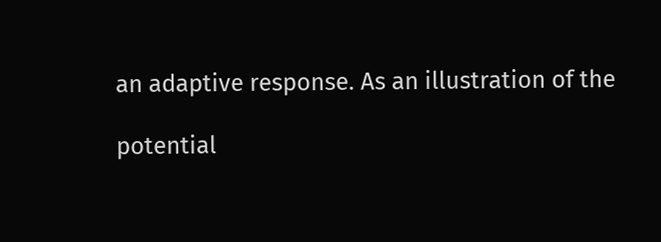an adaptive response. As an illustration of the

potential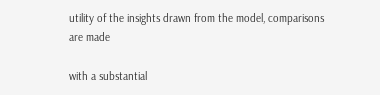utility of the insights drawn from the model, comparisons are made

with a substantial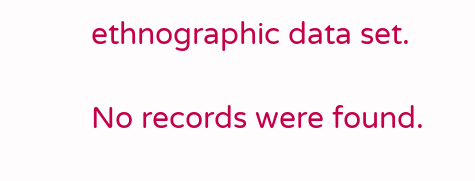ethnographic data set.

No records were found.